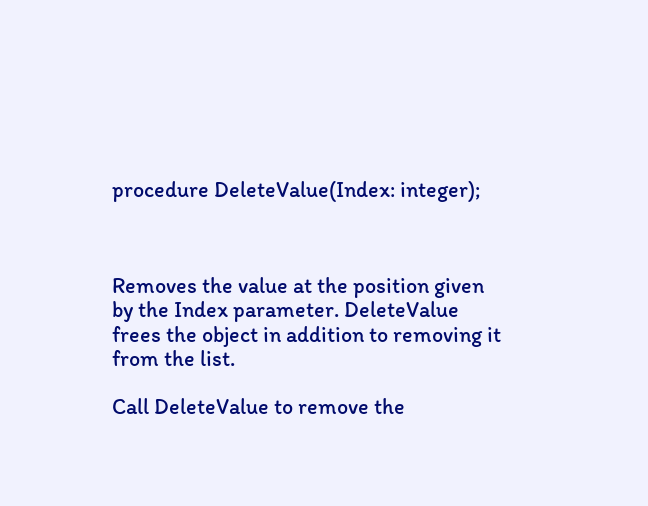procedure DeleteValue(Index: integer);



Removes the value at the position given by the Index parameter. DeleteValue frees the object in addition to removing it from the list.

Call DeleteValue to remove the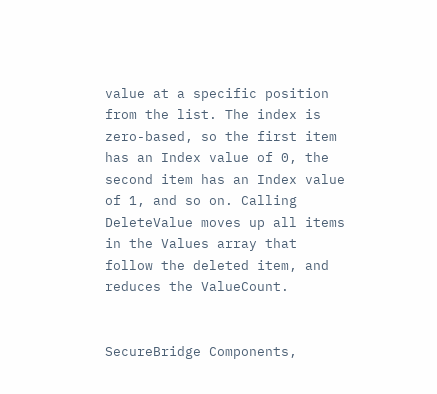value at a specific position from the list. The index is zero-based, so the first item has an Index value of 0, the second item has an Index value of 1, and so on. Calling DeleteValue moves up all items in the Values array that follow the deleted item, and reduces the ValueCount.


SecureBridge Components,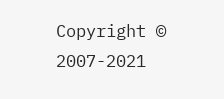Copyright © 2007-2021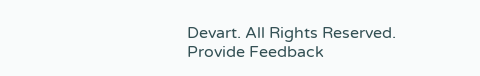Devart. All Rights Reserved. Provide Feedback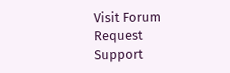Visit Forum Request Support